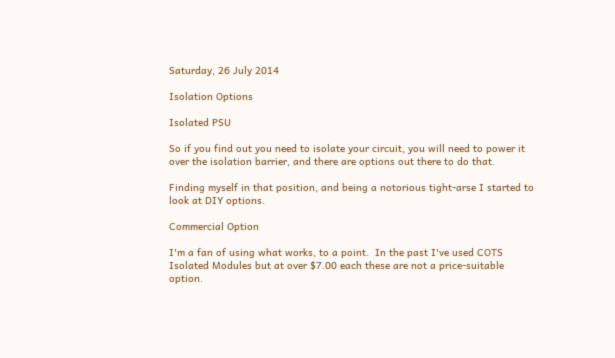Saturday, 26 July 2014

Isolation Options

Isolated PSU

So if you find out you need to isolate your circuit, you will need to power it over the isolation barrier, and there are options out there to do that.

Finding myself in that position, and being a notorious tight-arse I started to look at DIY options.

Commercial Option

I'm a fan of using what works, to a point.  In the past I've used COTS Isolated Modules but at over $7.00 each these are not a price-suitable option.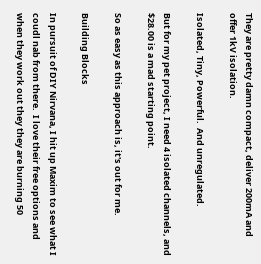They are pretty damn compact, deliver 200mA and offer 1kV isolation.

Isolated, Tiny, Powerful.  And unregulated.

But for my pet project, I need 4 isolated channels, and $28.00 is a mad starting point.

So as easy as this approach is, it's out for me.

Building Blocks

In pursuit of DIY Nirvana, I hit up Maxim to see what I coudl nab from there.  I love their free options and when they work out they they are burning 50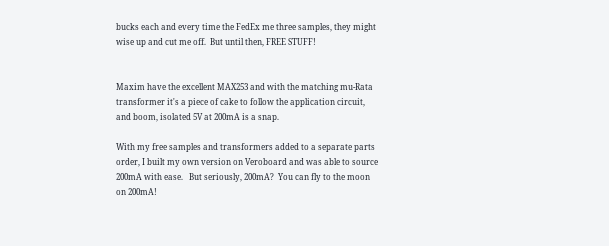bucks each and every time the FedEx me three samples, they might wise up and cut me off.  But until then, FREE STUFF!


Maxim have the excellent MAX253 and with the matching mu-Rata transformer it's a piece of cake to follow the application circuit, and boom, isolated 5V at 200mA is a snap.

With my free samples and transformers added to a separate parts order, I built my own version on Veroboard and was able to source 200mA with ease.   But seriously, 200mA?  You can fly to the moon on 200mA!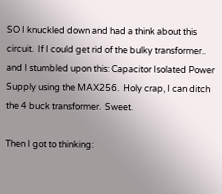SO I knuckled down and had a think about this circuit.  If I could get rid of the bulky transformer.. and I stumbled upon this: Capacitor Isolated Power Supply using the MAX256.  Holy crap, I can ditch the 4 buck transformer.  Sweet.

Then I got to thinking: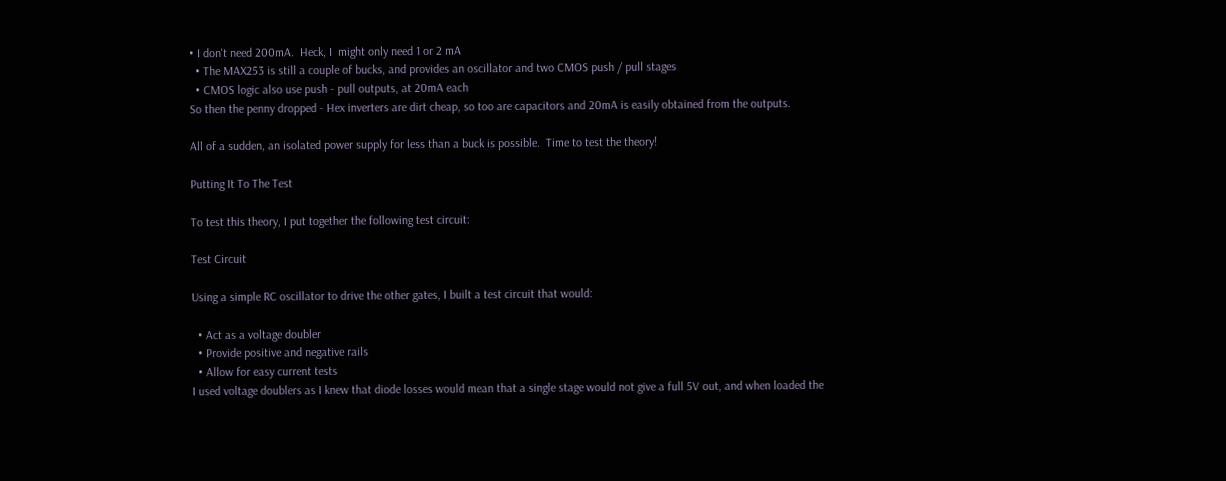• I don't need 200mA.  Heck, I  might only need 1 or 2 mA
  • The MAX253 is still a couple of bucks, and provides an oscillator and two CMOS push / pull stages
  • CMOS logic also use push - pull outputs, at 20mA each
So then the penny dropped - Hex inverters are dirt cheap, so too are capacitors and 20mA is easily obtained from the outputs.

All of a sudden, an isolated power supply for less than a buck is possible.  Time to test the theory!

Putting It To The Test

To test this theory, I put together the following test circuit:

Test Circuit

Using a simple RC oscillator to drive the other gates, I built a test circuit that would:

  • Act as a voltage doubler
  • Provide positive and negative rails
  • Allow for easy current tests
I used voltage doublers as I knew that diode losses would mean that a single stage would not give a full 5V out, and when loaded the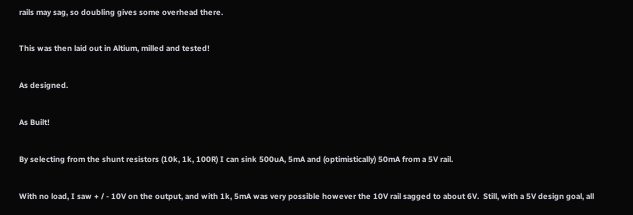rails may sag, so doubling gives some overhead there.

This was then laid out in Altium, milled and tested!

As designed.

As Built!

By selecting from the shunt resistors (10k, 1k, 100R) I can sink 500uA, 5mA and (optimistically) 50mA from a 5V rail.

With no load, I saw + / - 10V on the output, and with 1k, 5mA was very possible however the 10V rail sagged to about 6V.  Still, with a 5V design goal, all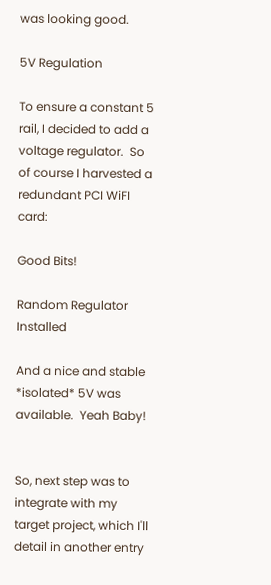was looking good.

5V Regulation

To ensure a constant 5 rail, I decided to add a voltage regulator.  So of course I harvested a redundant PCI WiFI card:

Good Bits!

Random Regulator Installed

And a nice and stable *isolated* 5V was available.  Yeah Baby!


So, next step was to integrate with my target project, which I'll detail in another entry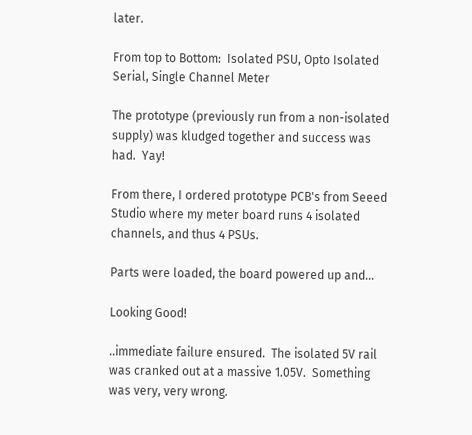later.

From top to Bottom:  Isolated PSU, Opto Isolated Serial, Single Channel Meter

The prototype (previously run from a non-isolated supply) was kludged together and success was had.  Yay!

From there, I ordered prototype PCB's from Seeed Studio where my meter board runs 4 isolated channels, and thus 4 PSUs.

Parts were loaded, the board powered up and...

Looking Good!

..immediate failure ensured.  The isolated 5V rail was cranked out at a massive 1.05V.  Something was very, very wrong.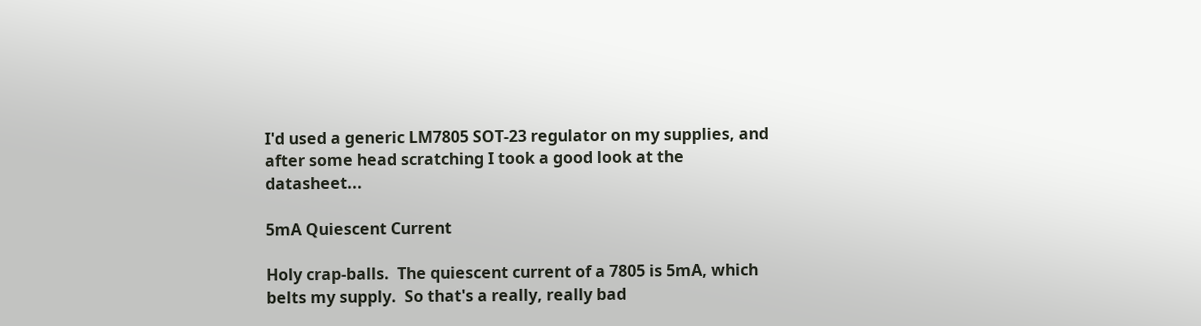I'd used a generic LM7805 SOT-23 regulator on my supplies, and after some head scratching I took a good look at the datasheet...

5mA Quiescent Current

Holy crap-balls.  The quiescent current of a 7805 is 5mA, which belts my supply.  So that's a really, really bad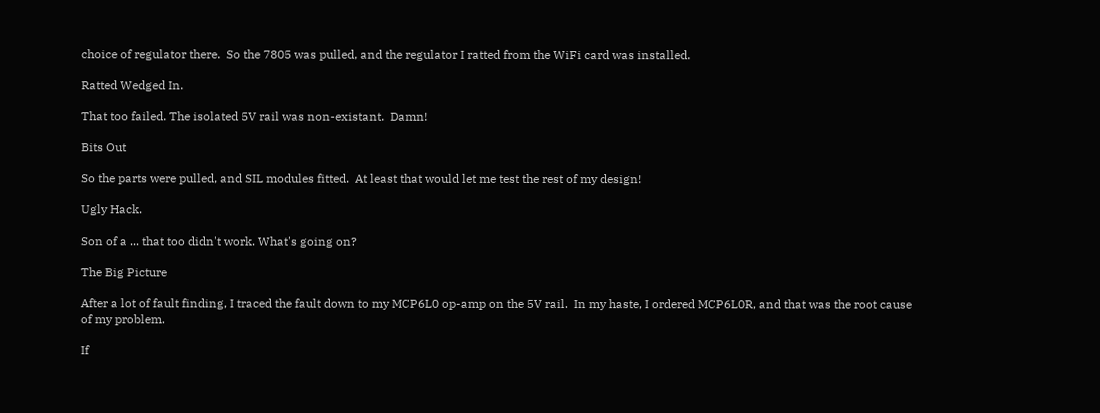choice of regulator there.  So the 7805 was pulled, and the regulator I ratted from the WiFi card was installed.

Ratted Wedged In.

That too failed. The isolated 5V rail was non-existant.  Damn!

Bits Out

So the parts were pulled, and SIL modules fitted.  At least that would let me test the rest of my design!

Ugly Hack.

Son of a ... that too didn't work. What's going on?

The Big Picture

After a lot of fault finding, I traced the fault down to my MCP6L0 op-amp on the 5V rail.  In my haste, I ordered MCP6L0R, and that was the root cause of my problem.

If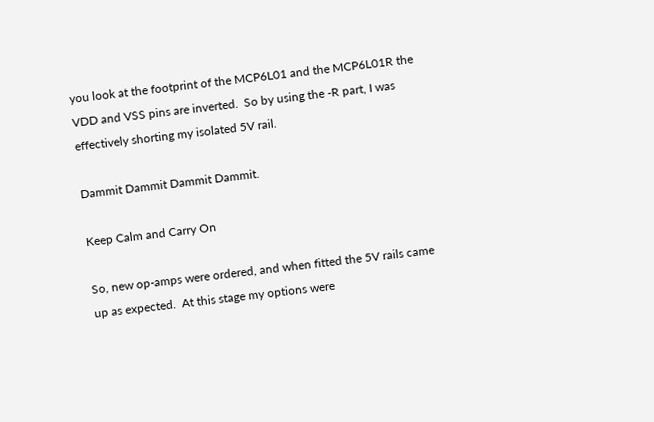you look at the footprint of the MCP6L01 and the MCP6L01R the VDD and VSS pins are inverted.  So by using the -R part, I was effectively shorting my isolated 5V rail.

Dammit Dammit Dammit Dammit.

Keep Calm and Carry On

So, new op-amps were ordered, and when fitted the 5V rails came up as expected.  At this stage my options were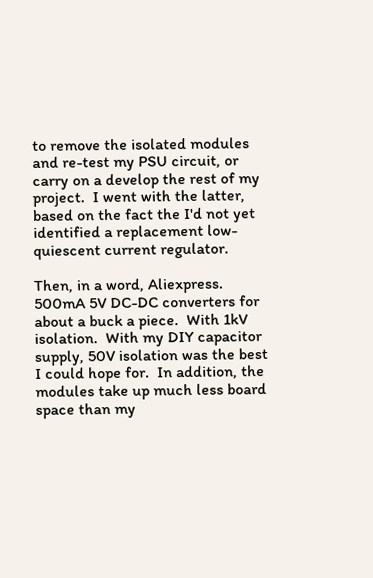to remove the isolated modules and re-test my PSU circuit, or carry on a develop the rest of my project.  I went with the latter, based on the fact the I'd not yet identified a replacement low-quiescent current regulator.

Then, in a word, Aliexpress.  500mA 5V DC-DC converters for about a buck a piece.  With 1kV isolation.  With my DIY capacitor supply, 50V isolation was the best I could hope for.  In addition, the modules take up much less board space than my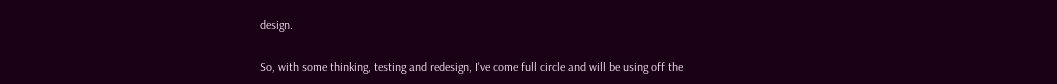design.

So, with some thinking, testing and redesign, I've come full circle and will be using off the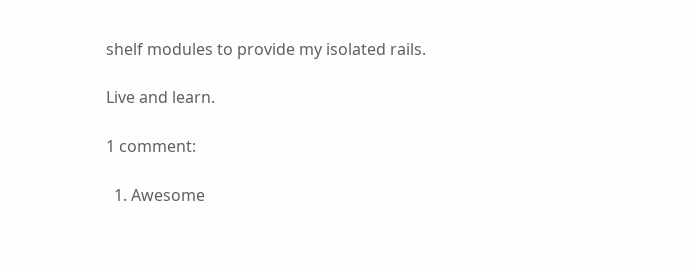shelf modules to provide my isolated rails.

Live and learn.

1 comment:

  1. Awesome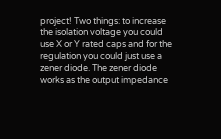project! Two things: to increase the isolation voltage you could use X or Y rated caps and for the regulation you could just use a zener diode. The zener diode works as the output impedance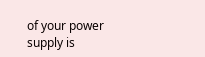of your power supply is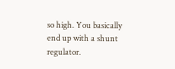so high. You basically end up with a shunt regulator.